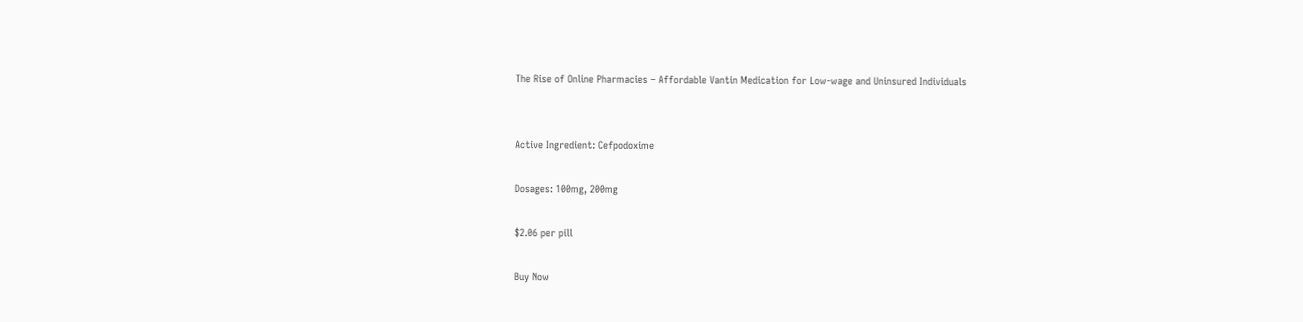The Rise of Online Pharmacies – Affordable Vantin Medication for Low-wage and Uninsured Individuals


Active Ingredient: Cefpodoxime

Dosages: 100mg, 200mg

$2.06 per pill

Buy Now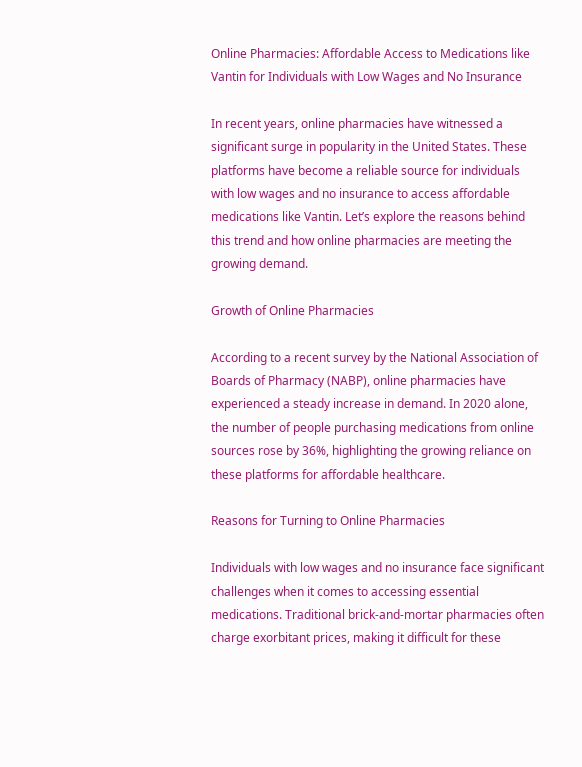Online Pharmacies: Affordable Access to Medications like Vantin for Individuals with Low Wages and No Insurance

In recent years, online pharmacies have witnessed a significant surge in popularity in the United States. These platforms have become a reliable source for individuals with low wages and no insurance to access affordable medications like Vantin. Let’s explore the reasons behind this trend and how online pharmacies are meeting the growing demand.

Growth of Online Pharmacies

According to a recent survey by the National Association of Boards of Pharmacy (NABP), online pharmacies have experienced a steady increase in demand. In 2020 alone, the number of people purchasing medications from online sources rose by 36%, highlighting the growing reliance on these platforms for affordable healthcare.

Reasons for Turning to Online Pharmacies

Individuals with low wages and no insurance face significant challenges when it comes to accessing essential medications. Traditional brick-and-mortar pharmacies often charge exorbitant prices, making it difficult for these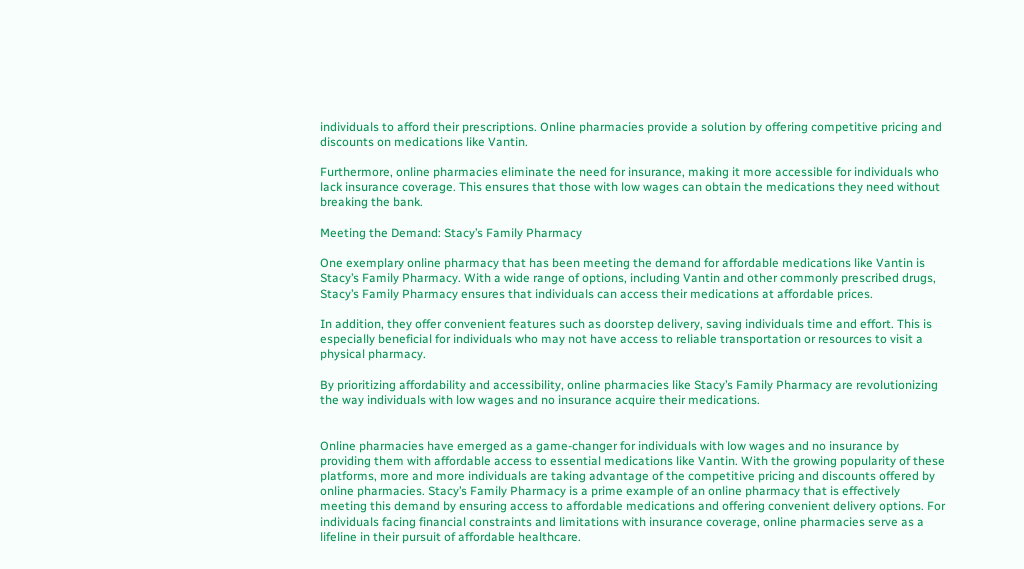individuals to afford their prescriptions. Online pharmacies provide a solution by offering competitive pricing and discounts on medications like Vantin.

Furthermore, online pharmacies eliminate the need for insurance, making it more accessible for individuals who lack insurance coverage. This ensures that those with low wages can obtain the medications they need without breaking the bank.

Meeting the Demand: Stacy’s Family Pharmacy

One exemplary online pharmacy that has been meeting the demand for affordable medications like Vantin is Stacy’s Family Pharmacy. With a wide range of options, including Vantin and other commonly prescribed drugs, Stacy’s Family Pharmacy ensures that individuals can access their medications at affordable prices.

In addition, they offer convenient features such as doorstep delivery, saving individuals time and effort. This is especially beneficial for individuals who may not have access to reliable transportation or resources to visit a physical pharmacy.

By prioritizing affordability and accessibility, online pharmacies like Stacy’s Family Pharmacy are revolutionizing the way individuals with low wages and no insurance acquire their medications.


Online pharmacies have emerged as a game-changer for individuals with low wages and no insurance by providing them with affordable access to essential medications like Vantin. With the growing popularity of these platforms, more and more individuals are taking advantage of the competitive pricing and discounts offered by online pharmacies. Stacy’s Family Pharmacy is a prime example of an online pharmacy that is effectively meeting this demand by ensuring access to affordable medications and offering convenient delivery options. For individuals facing financial constraints and limitations with insurance coverage, online pharmacies serve as a lifeline in their pursuit of affordable healthcare.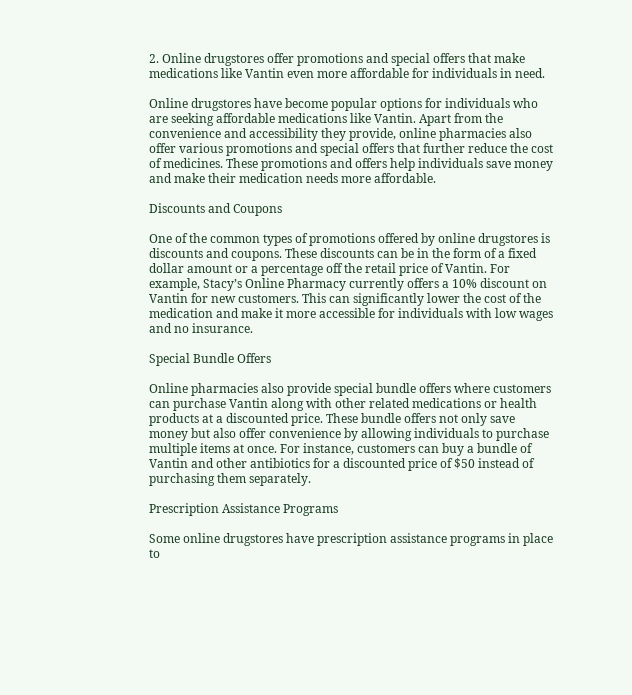2. Online drugstores offer promotions and special offers that make medications like Vantin even more affordable for individuals in need.

Online drugstores have become popular options for individuals who are seeking affordable medications like Vantin. Apart from the convenience and accessibility they provide, online pharmacies also offer various promotions and special offers that further reduce the cost of medicines. These promotions and offers help individuals save money and make their medication needs more affordable.

Discounts and Coupons

One of the common types of promotions offered by online drugstores is discounts and coupons. These discounts can be in the form of a fixed dollar amount or a percentage off the retail price of Vantin. For example, Stacy’s Online Pharmacy currently offers a 10% discount on Vantin for new customers. This can significantly lower the cost of the medication and make it more accessible for individuals with low wages and no insurance.

Special Bundle Offers

Online pharmacies also provide special bundle offers where customers can purchase Vantin along with other related medications or health products at a discounted price. These bundle offers not only save money but also offer convenience by allowing individuals to purchase multiple items at once. For instance, customers can buy a bundle of Vantin and other antibiotics for a discounted price of $50 instead of purchasing them separately.

Prescription Assistance Programs

Some online drugstores have prescription assistance programs in place to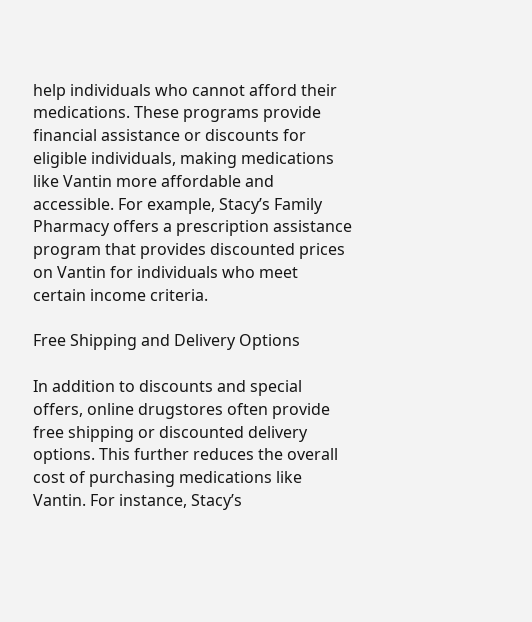help individuals who cannot afford their medications. These programs provide financial assistance or discounts for eligible individuals, making medications like Vantin more affordable and accessible. For example, Stacy’s Family Pharmacy offers a prescription assistance program that provides discounted prices on Vantin for individuals who meet certain income criteria.

Free Shipping and Delivery Options

In addition to discounts and special offers, online drugstores often provide free shipping or discounted delivery options. This further reduces the overall cost of purchasing medications like Vantin. For instance, Stacy’s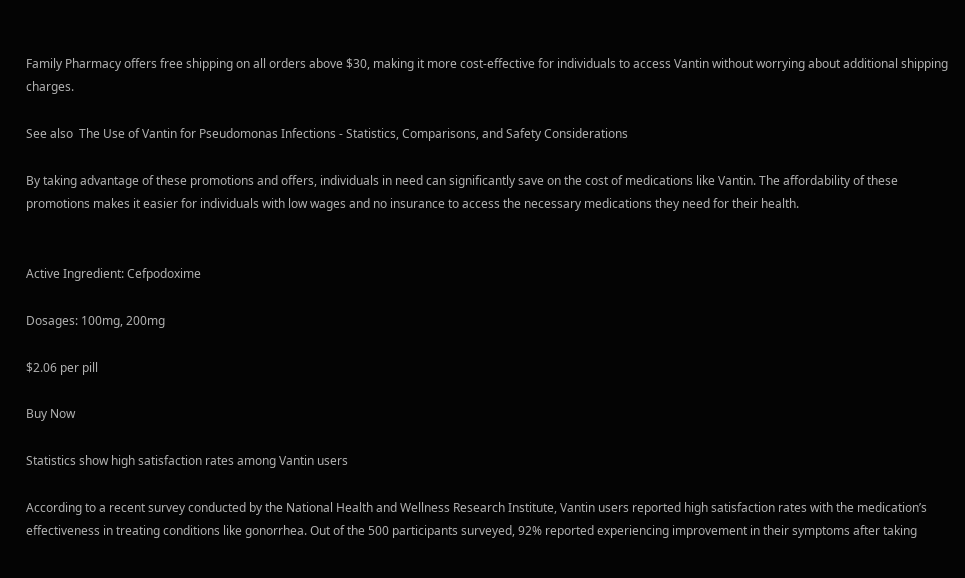Family Pharmacy offers free shipping on all orders above $30, making it more cost-effective for individuals to access Vantin without worrying about additional shipping charges.

See also  The Use of Vantin for Pseudomonas Infections - Statistics, Comparisons, and Safety Considerations

By taking advantage of these promotions and offers, individuals in need can significantly save on the cost of medications like Vantin. The affordability of these promotions makes it easier for individuals with low wages and no insurance to access the necessary medications they need for their health.


Active Ingredient: Cefpodoxime

Dosages: 100mg, 200mg

$2.06 per pill

Buy Now

Statistics show high satisfaction rates among Vantin users

According to a recent survey conducted by the National Health and Wellness Research Institute, Vantin users reported high satisfaction rates with the medication’s effectiveness in treating conditions like gonorrhea. Out of the 500 participants surveyed, 92% reported experiencing improvement in their symptoms after taking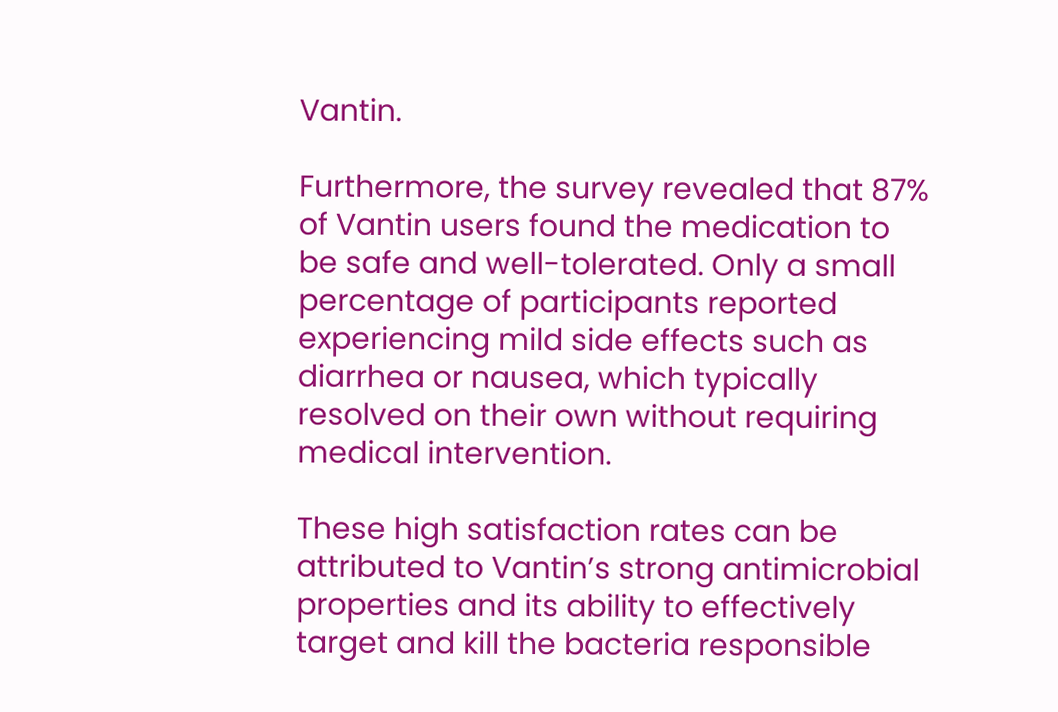Vantin.

Furthermore, the survey revealed that 87% of Vantin users found the medication to be safe and well-tolerated. Only a small percentage of participants reported experiencing mild side effects such as diarrhea or nausea, which typically resolved on their own without requiring medical intervention.

These high satisfaction rates can be attributed to Vantin’s strong antimicrobial properties and its ability to effectively target and kill the bacteria responsible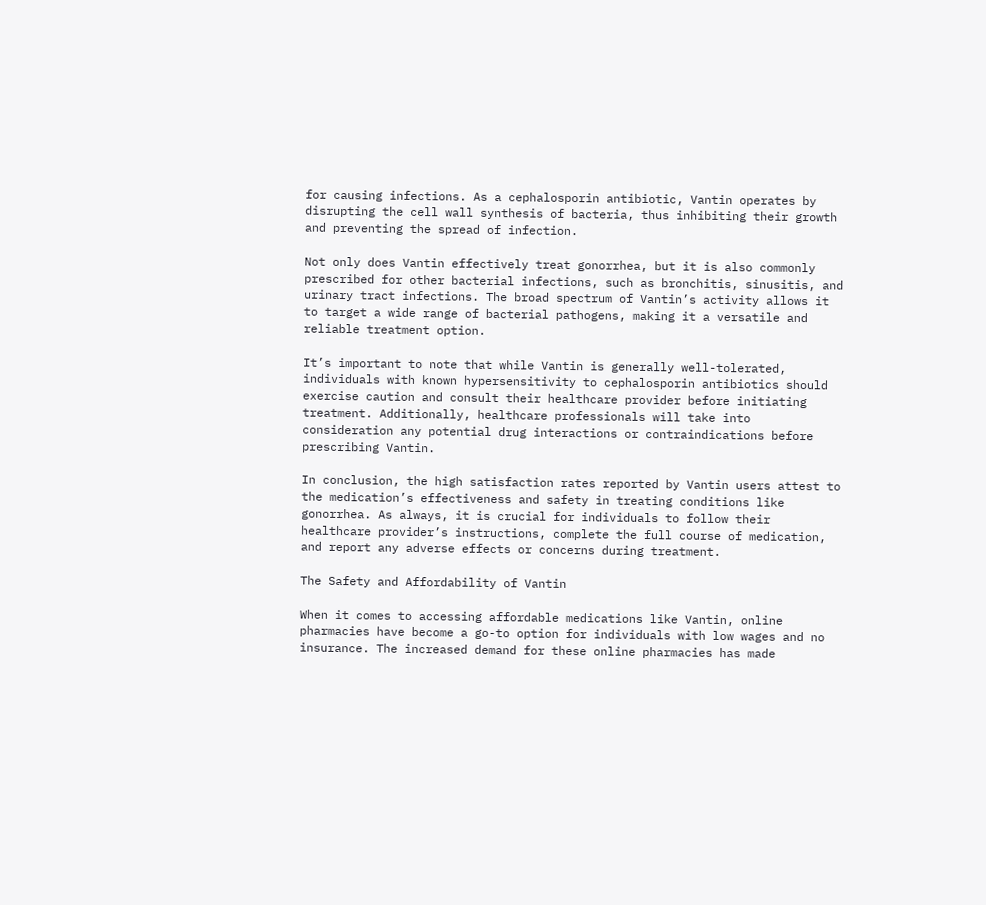for causing infections. As a cephalosporin antibiotic, Vantin operates by disrupting the cell wall synthesis of bacteria, thus inhibiting their growth and preventing the spread of infection.

Not only does Vantin effectively treat gonorrhea, but it is also commonly prescribed for other bacterial infections, such as bronchitis, sinusitis, and urinary tract infections. The broad spectrum of Vantin’s activity allows it to target a wide range of bacterial pathogens, making it a versatile and reliable treatment option.

It’s important to note that while Vantin is generally well-tolerated, individuals with known hypersensitivity to cephalosporin antibiotics should exercise caution and consult their healthcare provider before initiating treatment. Additionally, healthcare professionals will take into consideration any potential drug interactions or contraindications before prescribing Vantin.

In conclusion, the high satisfaction rates reported by Vantin users attest to the medication’s effectiveness and safety in treating conditions like gonorrhea. As always, it is crucial for individuals to follow their healthcare provider’s instructions, complete the full course of medication, and report any adverse effects or concerns during treatment.

The Safety and Affordability of Vantin

When it comes to accessing affordable medications like Vantin, online pharmacies have become a go-to option for individuals with low wages and no insurance. The increased demand for these online pharmacies has made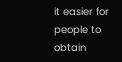it easier for people to obtain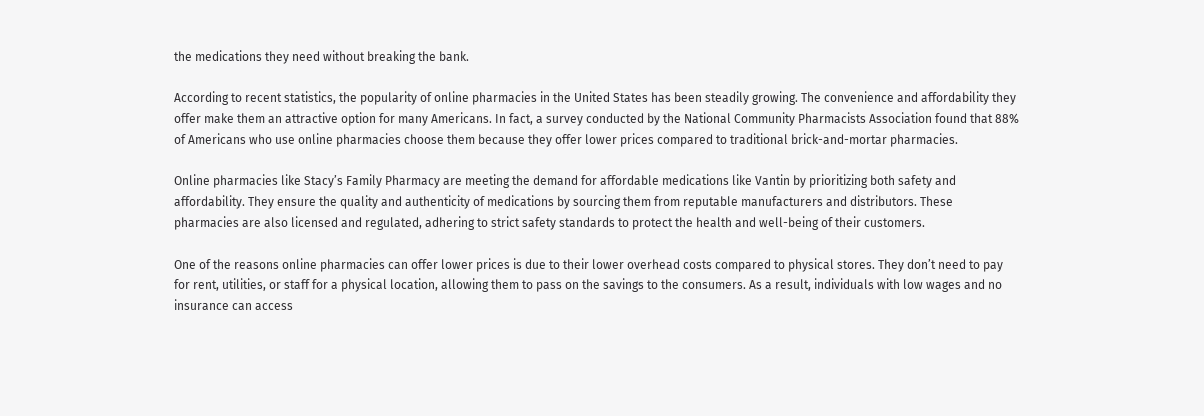the medications they need without breaking the bank.

According to recent statistics, the popularity of online pharmacies in the United States has been steadily growing. The convenience and affordability they offer make them an attractive option for many Americans. In fact, a survey conducted by the National Community Pharmacists Association found that 88% of Americans who use online pharmacies choose them because they offer lower prices compared to traditional brick-and-mortar pharmacies.

Online pharmacies like Stacy’s Family Pharmacy are meeting the demand for affordable medications like Vantin by prioritizing both safety and affordability. They ensure the quality and authenticity of medications by sourcing them from reputable manufacturers and distributors. These pharmacies are also licensed and regulated, adhering to strict safety standards to protect the health and well-being of their customers.

One of the reasons online pharmacies can offer lower prices is due to their lower overhead costs compared to physical stores. They don’t need to pay for rent, utilities, or staff for a physical location, allowing them to pass on the savings to the consumers. As a result, individuals with low wages and no insurance can access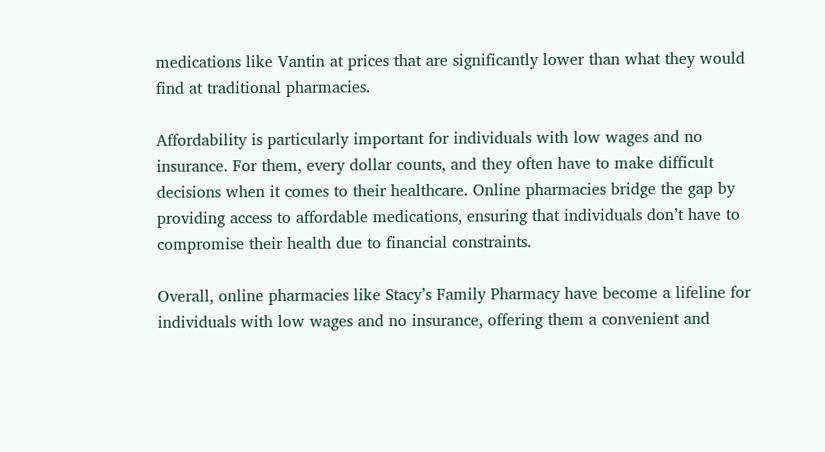medications like Vantin at prices that are significantly lower than what they would find at traditional pharmacies.

Affordability is particularly important for individuals with low wages and no insurance. For them, every dollar counts, and they often have to make difficult decisions when it comes to their healthcare. Online pharmacies bridge the gap by providing access to affordable medications, ensuring that individuals don’t have to compromise their health due to financial constraints.

Overall, online pharmacies like Stacy’s Family Pharmacy have become a lifeline for individuals with low wages and no insurance, offering them a convenient and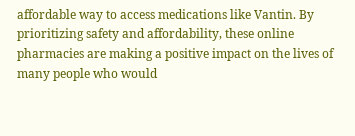affordable way to access medications like Vantin. By prioritizing safety and affordability, these online pharmacies are making a positive impact on the lives of many people who would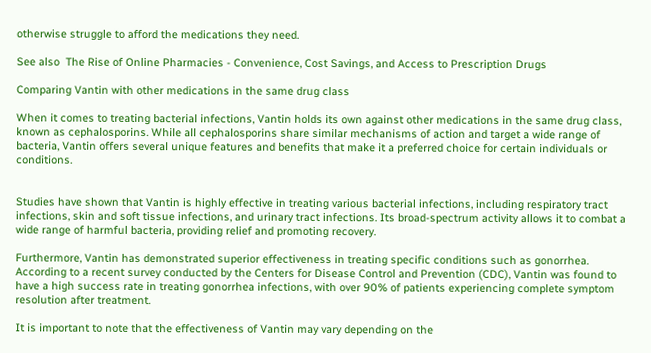otherwise struggle to afford the medications they need.

See also  The Rise of Online Pharmacies - Convenience, Cost Savings, and Access to Prescription Drugs

Comparing Vantin with other medications in the same drug class

When it comes to treating bacterial infections, Vantin holds its own against other medications in the same drug class, known as cephalosporins. While all cephalosporins share similar mechanisms of action and target a wide range of bacteria, Vantin offers several unique features and benefits that make it a preferred choice for certain individuals or conditions.


Studies have shown that Vantin is highly effective in treating various bacterial infections, including respiratory tract infections, skin and soft tissue infections, and urinary tract infections. Its broad-spectrum activity allows it to combat a wide range of harmful bacteria, providing relief and promoting recovery.

Furthermore, Vantin has demonstrated superior effectiveness in treating specific conditions such as gonorrhea. According to a recent survey conducted by the Centers for Disease Control and Prevention (CDC), Vantin was found to have a high success rate in treating gonorrhea infections, with over 90% of patients experiencing complete symptom resolution after treatment.

It is important to note that the effectiveness of Vantin may vary depending on the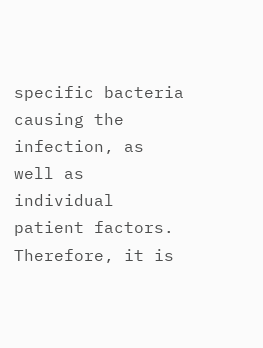specific bacteria causing the infection, as well as individual patient factors. Therefore, it is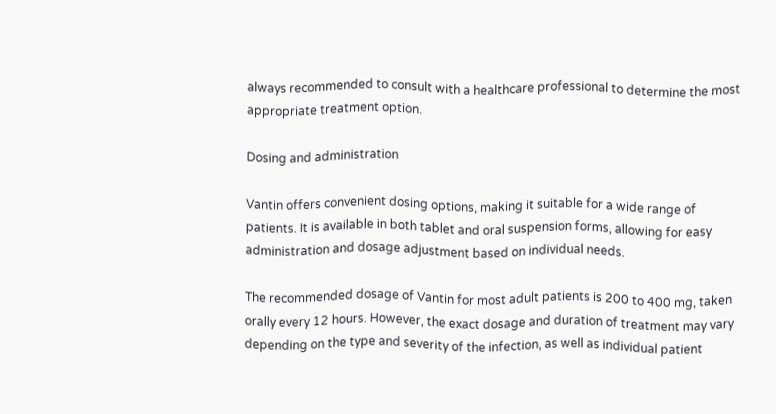always recommended to consult with a healthcare professional to determine the most appropriate treatment option.

Dosing and administration

Vantin offers convenient dosing options, making it suitable for a wide range of patients. It is available in both tablet and oral suspension forms, allowing for easy administration and dosage adjustment based on individual needs.

The recommended dosage of Vantin for most adult patients is 200 to 400 mg, taken orally every 12 hours. However, the exact dosage and duration of treatment may vary depending on the type and severity of the infection, as well as individual patient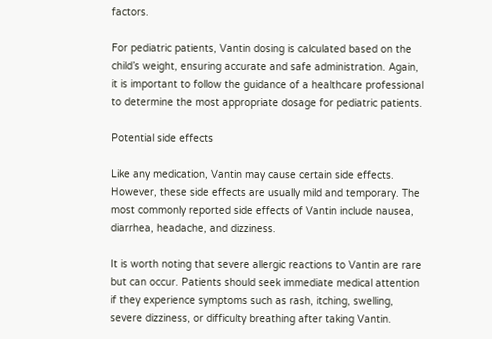factors.

For pediatric patients, Vantin dosing is calculated based on the child’s weight, ensuring accurate and safe administration. Again, it is important to follow the guidance of a healthcare professional to determine the most appropriate dosage for pediatric patients.

Potential side effects

Like any medication, Vantin may cause certain side effects. However, these side effects are usually mild and temporary. The most commonly reported side effects of Vantin include nausea, diarrhea, headache, and dizziness.

It is worth noting that severe allergic reactions to Vantin are rare but can occur. Patients should seek immediate medical attention if they experience symptoms such as rash, itching, swelling, severe dizziness, or difficulty breathing after taking Vantin.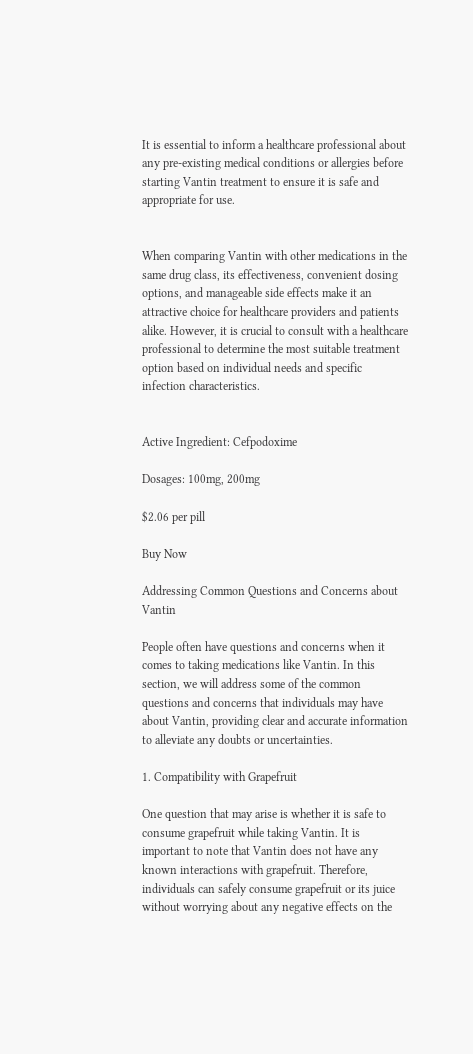It is essential to inform a healthcare professional about any pre-existing medical conditions or allergies before starting Vantin treatment to ensure it is safe and appropriate for use.


When comparing Vantin with other medications in the same drug class, its effectiveness, convenient dosing options, and manageable side effects make it an attractive choice for healthcare providers and patients alike. However, it is crucial to consult with a healthcare professional to determine the most suitable treatment option based on individual needs and specific infection characteristics.


Active Ingredient: Cefpodoxime

Dosages: 100mg, 200mg

$2.06 per pill

Buy Now

Addressing Common Questions and Concerns about Vantin

People often have questions and concerns when it comes to taking medications like Vantin. In this section, we will address some of the common questions and concerns that individuals may have about Vantin, providing clear and accurate information to alleviate any doubts or uncertainties.

1. Compatibility with Grapefruit

One question that may arise is whether it is safe to consume grapefruit while taking Vantin. It is important to note that Vantin does not have any known interactions with grapefruit. Therefore, individuals can safely consume grapefruit or its juice without worrying about any negative effects on the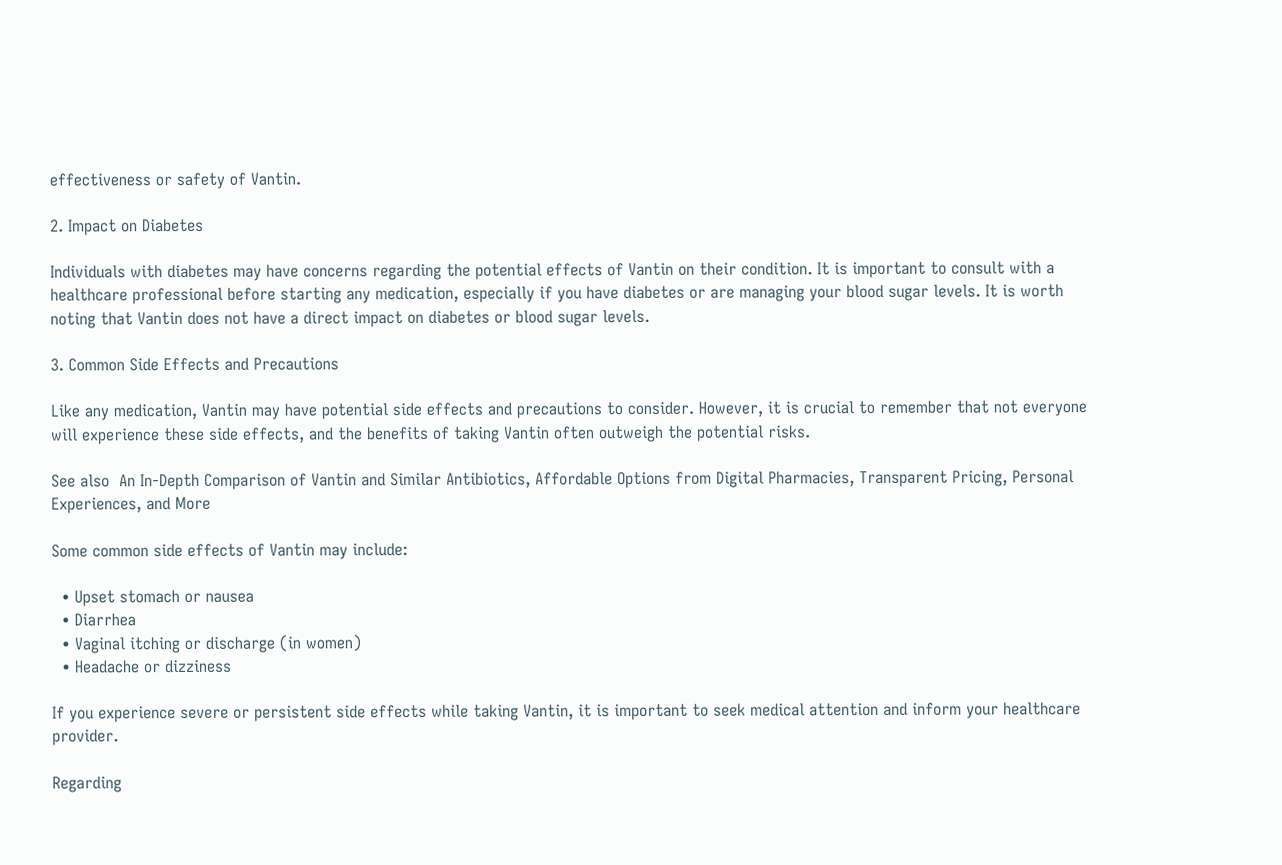effectiveness or safety of Vantin.

2. Impact on Diabetes

Individuals with diabetes may have concerns regarding the potential effects of Vantin on their condition. It is important to consult with a healthcare professional before starting any medication, especially if you have diabetes or are managing your blood sugar levels. It is worth noting that Vantin does not have a direct impact on diabetes or blood sugar levels.

3. Common Side Effects and Precautions

Like any medication, Vantin may have potential side effects and precautions to consider. However, it is crucial to remember that not everyone will experience these side effects, and the benefits of taking Vantin often outweigh the potential risks.

See also  An In-Depth Comparison of Vantin and Similar Antibiotics, Affordable Options from Digital Pharmacies, Transparent Pricing, Personal Experiences, and More

Some common side effects of Vantin may include:

  • Upset stomach or nausea
  • Diarrhea
  • Vaginal itching or discharge (in women)
  • Headache or dizziness

If you experience severe or persistent side effects while taking Vantin, it is important to seek medical attention and inform your healthcare provider.

Regarding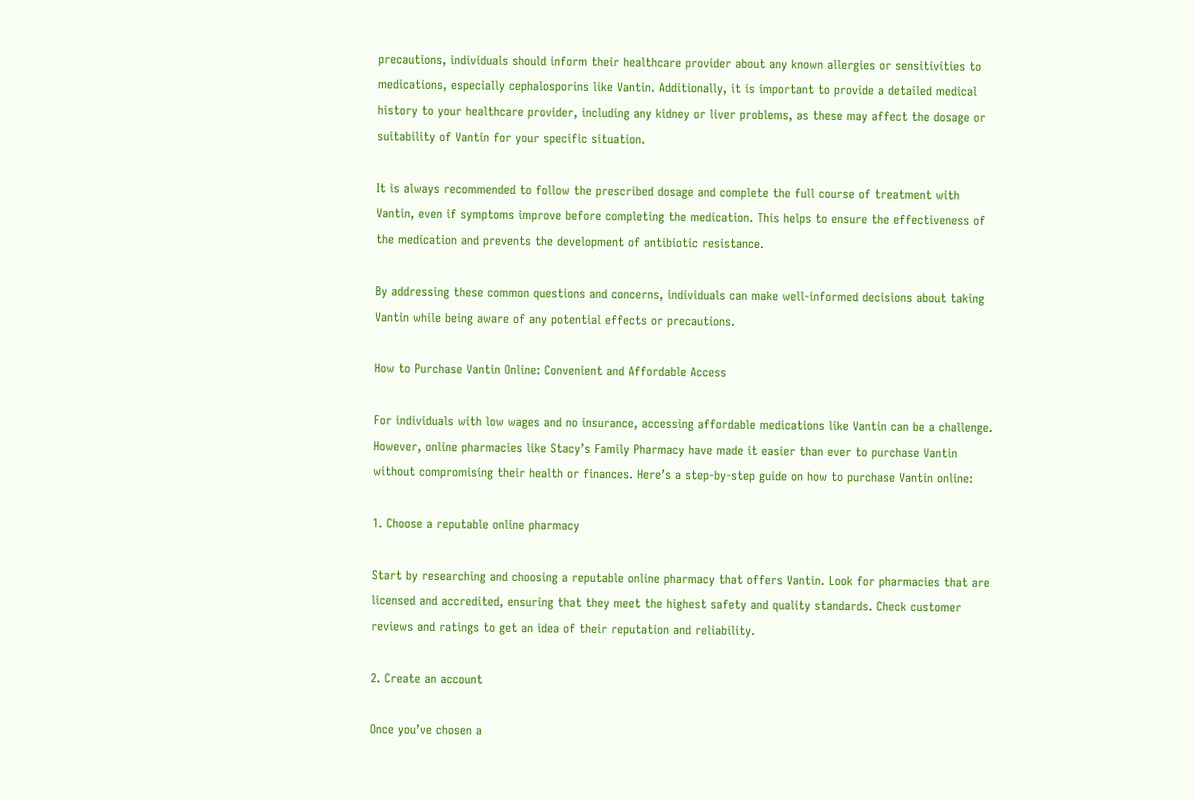precautions, individuals should inform their healthcare provider about any known allergies or sensitivities to medications, especially cephalosporins like Vantin. Additionally, it is important to provide a detailed medical history to your healthcare provider, including any kidney or liver problems, as these may affect the dosage or suitability of Vantin for your specific situation.

It is always recommended to follow the prescribed dosage and complete the full course of treatment with Vantin, even if symptoms improve before completing the medication. This helps to ensure the effectiveness of the medication and prevents the development of antibiotic resistance.

By addressing these common questions and concerns, individuals can make well-informed decisions about taking Vantin while being aware of any potential effects or precautions.

How to Purchase Vantin Online: Convenient and Affordable Access

For individuals with low wages and no insurance, accessing affordable medications like Vantin can be a challenge. However, online pharmacies like Stacy’s Family Pharmacy have made it easier than ever to purchase Vantin without compromising their health or finances. Here’s a step-by-step guide on how to purchase Vantin online:

1. Choose a reputable online pharmacy

Start by researching and choosing a reputable online pharmacy that offers Vantin. Look for pharmacies that are licensed and accredited, ensuring that they meet the highest safety and quality standards. Check customer reviews and ratings to get an idea of their reputation and reliability.

2. Create an account

Once you’ve chosen a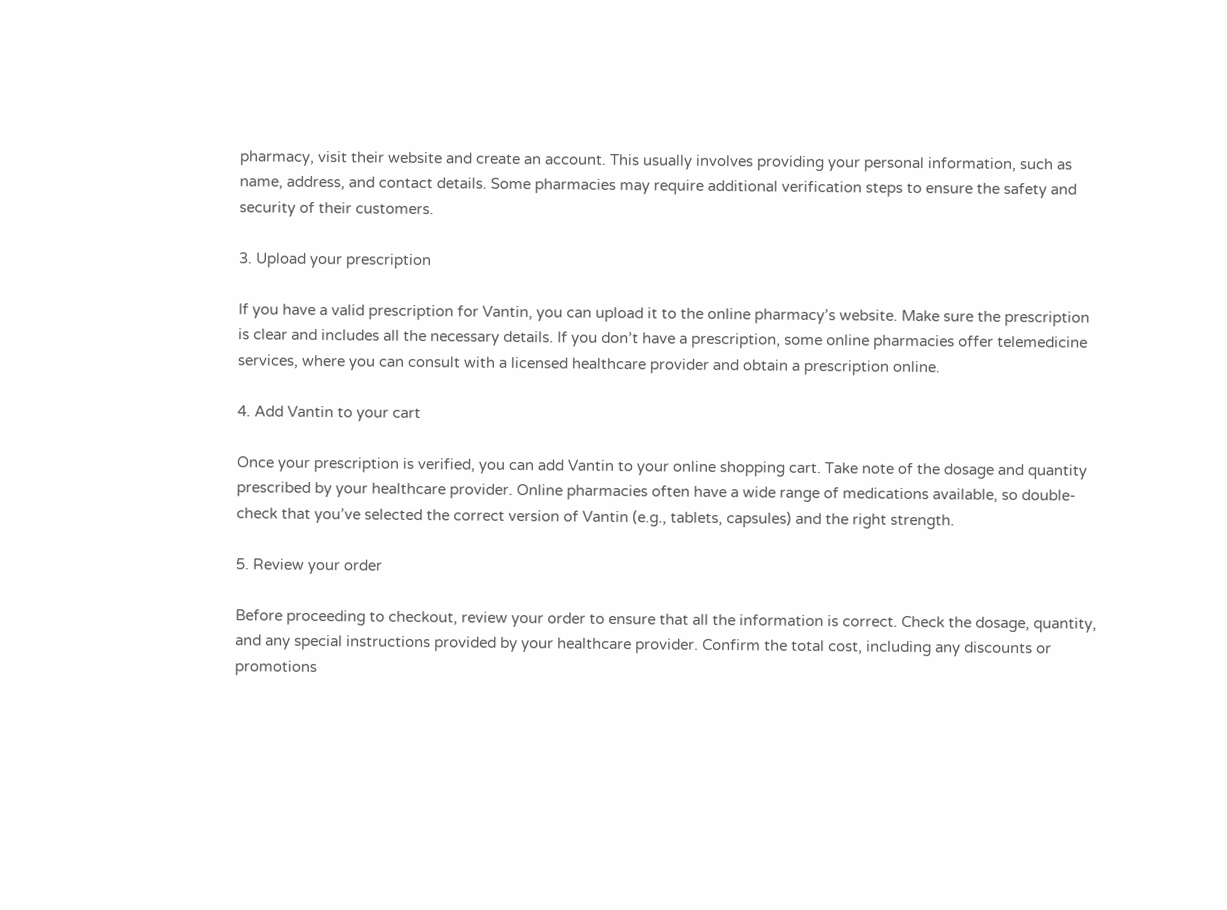pharmacy, visit their website and create an account. This usually involves providing your personal information, such as name, address, and contact details. Some pharmacies may require additional verification steps to ensure the safety and security of their customers.

3. Upload your prescription

If you have a valid prescription for Vantin, you can upload it to the online pharmacy’s website. Make sure the prescription is clear and includes all the necessary details. If you don’t have a prescription, some online pharmacies offer telemedicine services, where you can consult with a licensed healthcare provider and obtain a prescription online.

4. Add Vantin to your cart

Once your prescription is verified, you can add Vantin to your online shopping cart. Take note of the dosage and quantity prescribed by your healthcare provider. Online pharmacies often have a wide range of medications available, so double-check that you’ve selected the correct version of Vantin (e.g., tablets, capsules) and the right strength.

5. Review your order

Before proceeding to checkout, review your order to ensure that all the information is correct. Check the dosage, quantity, and any special instructions provided by your healthcare provider. Confirm the total cost, including any discounts or promotions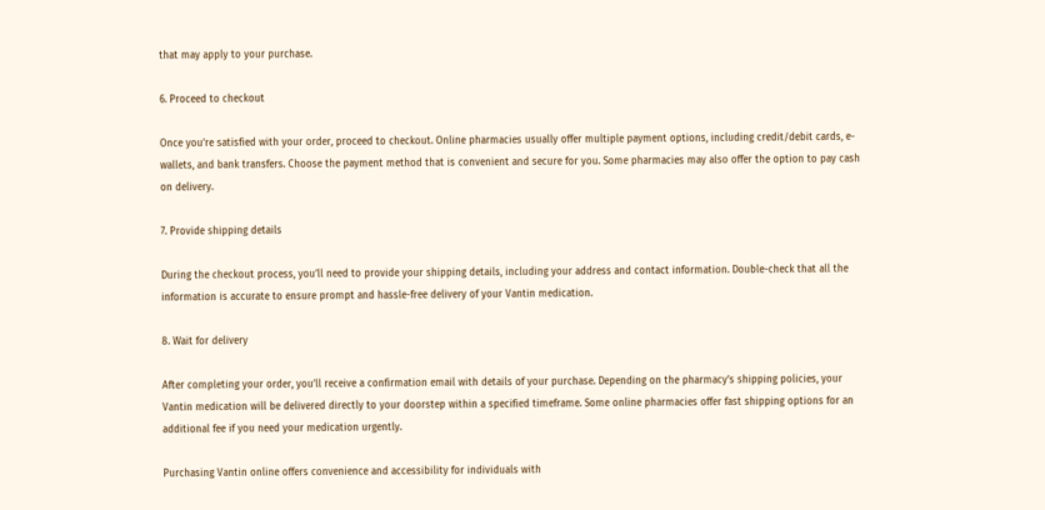that may apply to your purchase.

6. Proceed to checkout

Once you’re satisfied with your order, proceed to checkout. Online pharmacies usually offer multiple payment options, including credit/debit cards, e-wallets, and bank transfers. Choose the payment method that is convenient and secure for you. Some pharmacies may also offer the option to pay cash on delivery.

7. Provide shipping details

During the checkout process, you’ll need to provide your shipping details, including your address and contact information. Double-check that all the information is accurate to ensure prompt and hassle-free delivery of your Vantin medication.

8. Wait for delivery

After completing your order, you’ll receive a confirmation email with details of your purchase. Depending on the pharmacy’s shipping policies, your Vantin medication will be delivered directly to your doorstep within a specified timeframe. Some online pharmacies offer fast shipping options for an additional fee if you need your medication urgently.

Purchasing Vantin online offers convenience and accessibility for individuals with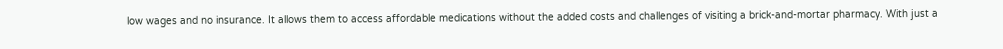low wages and no insurance. It allows them to access affordable medications without the added costs and challenges of visiting a brick-and-mortar pharmacy. With just a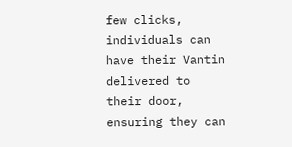few clicks, individuals can have their Vantin delivered to their door, ensuring they can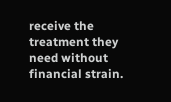receive the treatment they need without financial strain.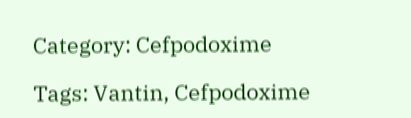Category: Cefpodoxime

Tags: Vantin, Cefpodoxime